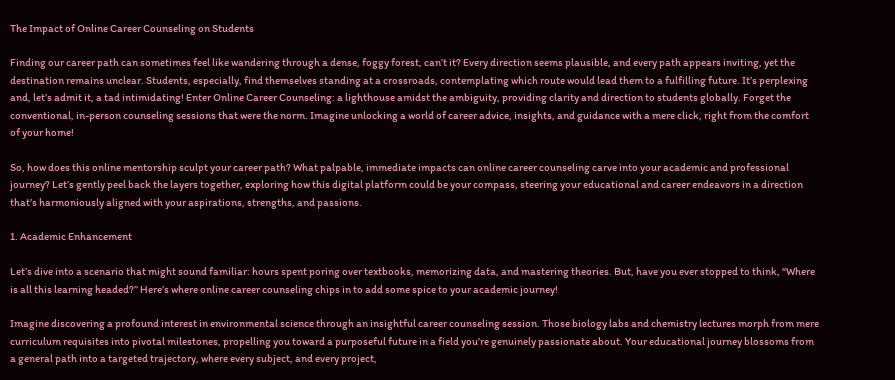The Impact of Online Career Counseling on Students

Finding our career path can sometimes feel like wandering through a dense, foggy forest, can’t it? Every direction seems plausible, and every path appears inviting, yet the destination remains unclear. Students, especially, find themselves standing at a crossroads, contemplating which route would lead them to a fulfilling future. It’s perplexing and, let’s admit it, a tad intimidating! Enter Online Career Counseling: a lighthouse amidst the ambiguity, providing clarity and direction to students globally. Forget the conventional, in-person counseling sessions that were the norm. Imagine unlocking a world of career advice, insights, and guidance with a mere click, right from the comfort of your home!

So, how does this online mentorship sculpt your career path? What palpable, immediate impacts can online career counseling carve into your academic and professional journey? Let’s gently peel back the layers together, exploring how this digital platform could be your compass, steering your educational and career endeavors in a direction that’s harmoniously aligned with your aspirations, strengths, and passions.

1. Academic Enhancement

Let’s dive into a scenario that might sound familiar: hours spent poring over textbooks, memorizing data, and mastering theories. But, have you ever stopped to think, “Where is all this learning headed?” Here’s where online career counseling chips in to add some spice to your academic journey!

Imagine discovering a profound interest in environmental science through an insightful career counseling session. Those biology labs and chemistry lectures morph from mere curriculum requisites into pivotal milestones, propelling you toward a purposeful future in a field you’re genuinely passionate about. Your educational journey blossoms from a general path into a targeted trajectory, where every subject, and every project,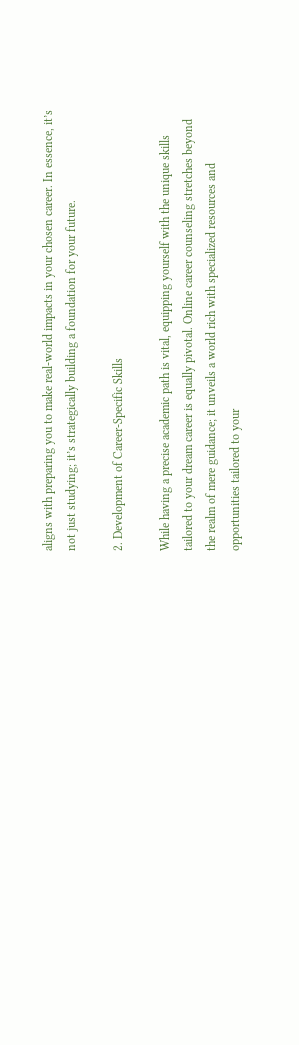aligns with preparing you to make real-world impacts in your chosen career. In essence, it’s not just studying; it’s strategically building a foundation for your future.

2. Development of Career-Specific Skills

While having a precise academic path is vital, equipping yourself with the unique skills tailored to your dream career is equally pivotal. Online career counseling stretches beyond the realm of mere guidance; it unveils a world rich with specialized resources and opportunities tailored to your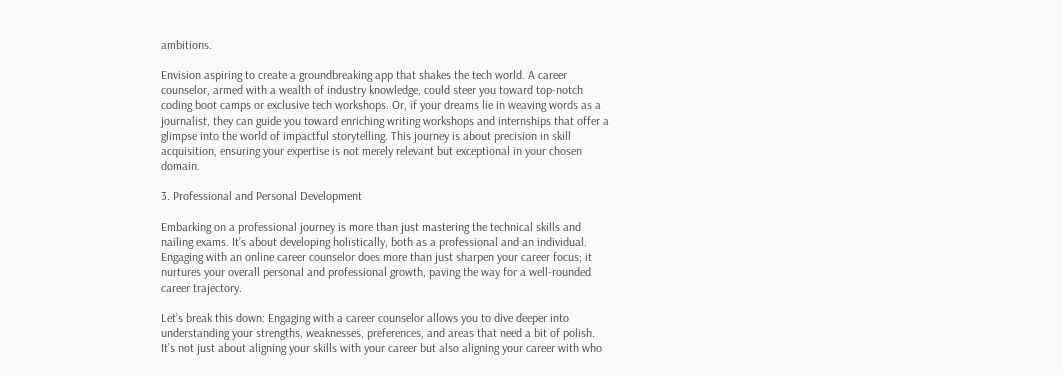ambitions.

Envision aspiring to create a groundbreaking app that shakes the tech world. A career counselor, armed with a wealth of industry knowledge, could steer you toward top-notch coding boot camps or exclusive tech workshops. Or, if your dreams lie in weaving words as a journalist, they can guide you toward enriching writing workshops and internships that offer a glimpse into the world of impactful storytelling. This journey is about precision in skill acquisition, ensuring your expertise is not merely relevant but exceptional in your chosen domain.

3. Professional and Personal Development

Embarking on a professional journey is more than just mastering the technical skills and nailing exams. It’s about developing holistically, both as a professional and an individual. Engaging with an online career counselor does more than just sharpen your career focus; it nurtures your overall personal and professional growth, paving the way for a well-rounded career trajectory.

Let’s break this down: Engaging with a career counselor allows you to dive deeper into understanding your strengths, weaknesses, preferences, and areas that need a bit of polish. It’s not just about aligning your skills with your career but also aligning your career with who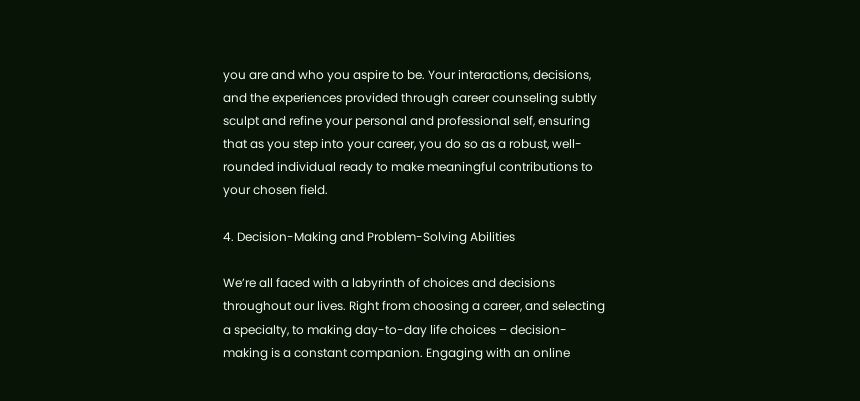you are and who you aspire to be. Your interactions, decisions, and the experiences provided through career counseling subtly sculpt and refine your personal and professional self, ensuring that as you step into your career, you do so as a robust, well-rounded individual ready to make meaningful contributions to your chosen field.

4. Decision-Making and Problem-Solving Abilities

We’re all faced with a labyrinth of choices and decisions throughout our lives. Right from choosing a career, and selecting a specialty, to making day-to-day life choices – decision-making is a constant companion. Engaging with an online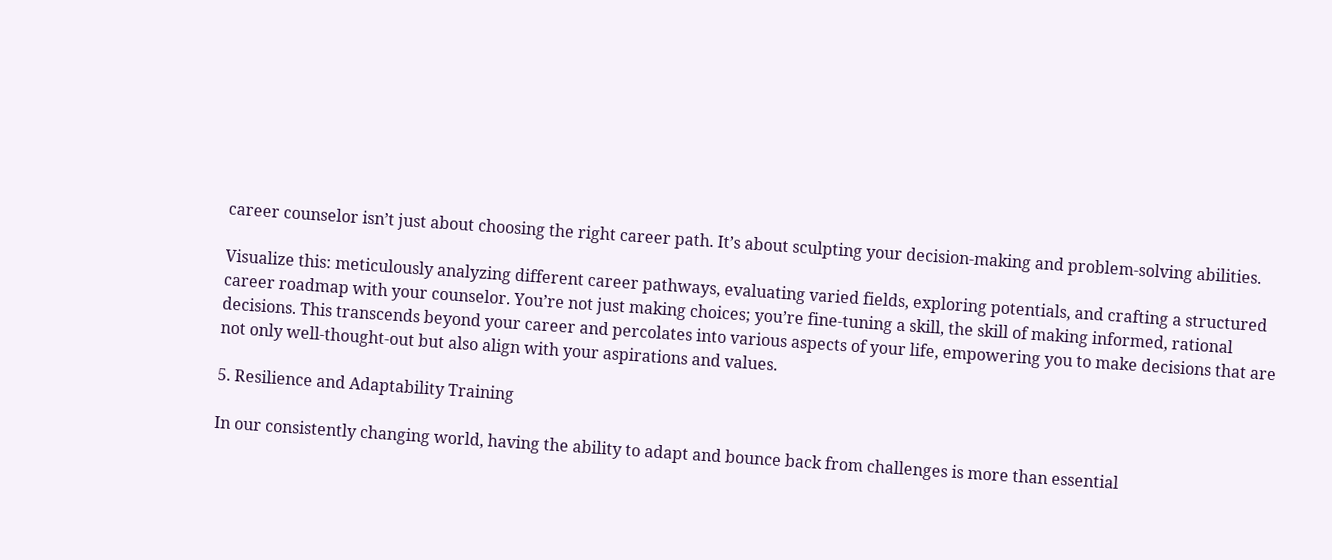career counselor isn’t just about choosing the right career path. It’s about sculpting your decision-making and problem-solving abilities.

Visualize this: meticulously analyzing different career pathways, evaluating varied fields, exploring potentials, and crafting a structured career roadmap with your counselor. You’re not just making choices; you’re fine-tuning a skill, the skill of making informed, rational decisions. This transcends beyond your career and percolates into various aspects of your life, empowering you to make decisions that are not only well-thought-out but also align with your aspirations and values.

5. Resilience and Adaptability Training

In our consistently changing world, having the ability to adapt and bounce back from challenges is more than essential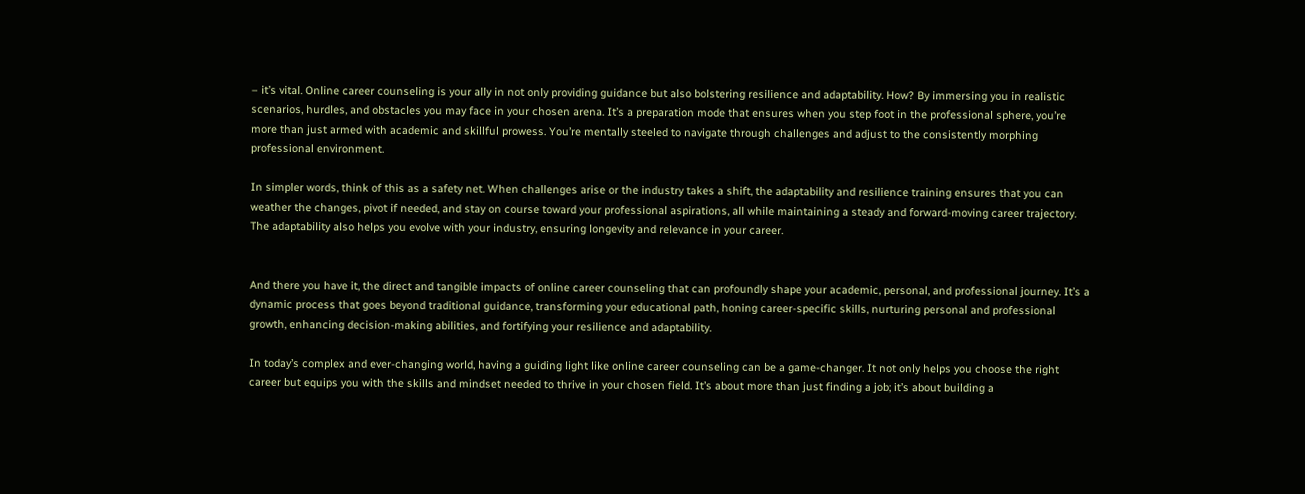– it’s vital. Online career counseling is your ally in not only providing guidance but also bolstering resilience and adaptability. How? By immersing you in realistic scenarios, hurdles, and obstacles you may face in your chosen arena. It’s a preparation mode that ensures when you step foot in the professional sphere, you’re more than just armed with academic and skillful prowess. You’re mentally steeled to navigate through challenges and adjust to the consistently morphing professional environment.

In simpler words, think of this as a safety net. When challenges arise or the industry takes a shift, the adaptability and resilience training ensures that you can weather the changes, pivot if needed, and stay on course toward your professional aspirations, all while maintaining a steady and forward-moving career trajectory. The adaptability also helps you evolve with your industry, ensuring longevity and relevance in your career.


And there you have it, the direct and tangible impacts of online career counseling that can profoundly shape your academic, personal, and professional journey. It’s a dynamic process that goes beyond traditional guidance, transforming your educational path, honing career-specific skills, nurturing personal and professional growth, enhancing decision-making abilities, and fortifying your resilience and adaptability.

In today’s complex and ever-changing world, having a guiding light like online career counseling can be a game-changer. It not only helps you choose the right career but equips you with the skills and mindset needed to thrive in your chosen field. It’s about more than just finding a job; it’s about building a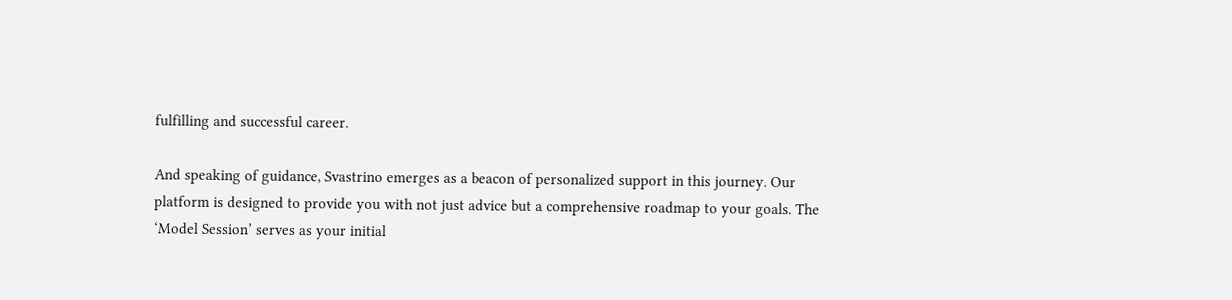fulfilling and successful career.

And speaking of guidance, Svastrino emerges as a beacon of personalized support in this journey. Our platform is designed to provide you with not just advice but a comprehensive roadmap to your goals. The ‘Model Session’ serves as your initial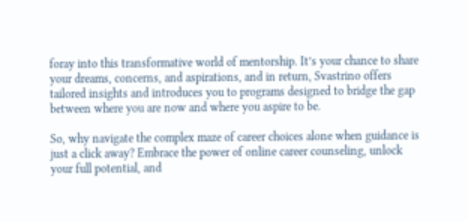foray into this transformative world of mentorship. It’s your chance to share your dreams, concerns, and aspirations, and in return, Svastrino offers tailored insights and introduces you to programs designed to bridge the gap between where you are now and where you aspire to be.

So, why navigate the complex maze of career choices alone when guidance is just a click away? Embrace the power of online career counseling, unlock your full potential, and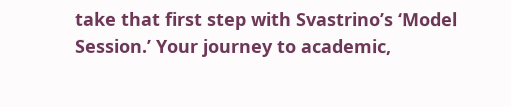take that first step with Svastrino’s ‘Model Session.’ Your journey to academic,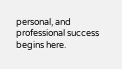personal, and professional success begins here.